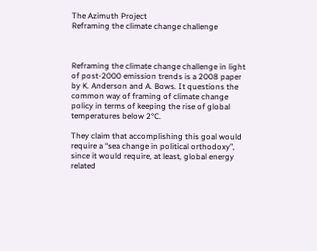The Azimuth Project
Reframing the climate change challenge



Reframing the climate change challenge in light of post-2000 emission trends is a 2008 paper by K. Anderson and A. Bows. It questions the common way of framing of climate change policy in terms of keeping the rise of global temperatures below 2°C.

They claim that accomplishing this goal would require a “sea change in political orthodoxy”, since it would require, at least, global energy related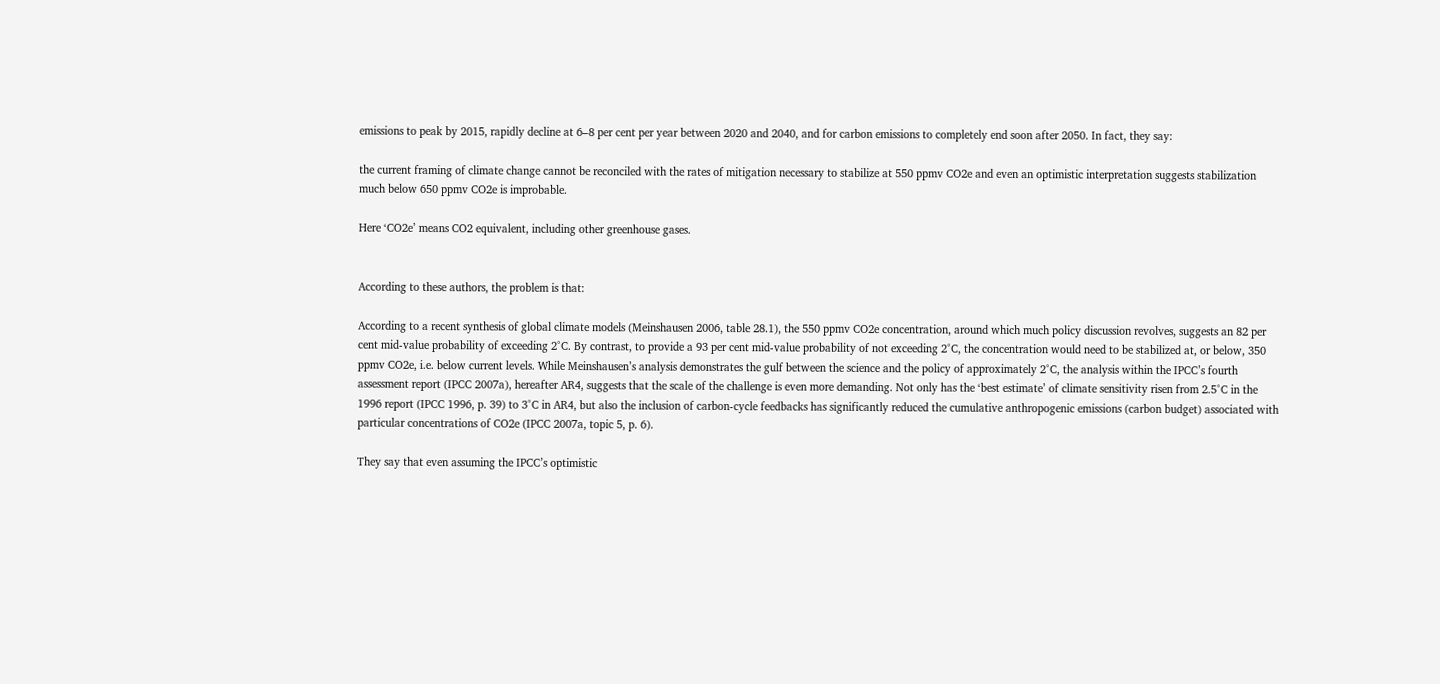emissions to peak by 2015, rapidly decline at 6–8 per cent per year between 2020 and 2040, and for carbon emissions to completely end soon after 2050. In fact, they say:

the current framing of climate change cannot be reconciled with the rates of mitigation necessary to stabilize at 550 ppmv CO2e and even an optimistic interpretation suggests stabilization much below 650 ppmv CO2e is improbable.

Here ‘CO2e’ means CO2 equivalent, including other greenhouse gases.


According to these authors, the problem is that:

According to a recent synthesis of global climate models (Meinshausen 2006, table 28.1), the 550 ppmv CO2e concentration, around which much policy discussion revolves, suggests an 82 per cent mid-value probability of exceeding 2°C. By contrast, to provide a 93 per cent mid-value probability of not exceeding 2°C, the concentration would need to be stabilized at, or below, 350 ppmv CO2e, i.e. below current levels. While Meinshausen’s analysis demonstrates the gulf between the science and the policy of approximately 2°C, the analysis within the IPCC’s fourth assessment report (IPCC 2007a), hereafter AR4, suggests that the scale of the challenge is even more demanding. Not only has the ‘best estimate’ of climate sensitivity risen from 2.5°C in the 1996 report (IPCC 1996, p. 39) to 3°C in AR4, but also the inclusion of carbon-cycle feedbacks has significantly reduced the cumulative anthropogenic emissions (carbon budget) associated with particular concentrations of CO2e (IPCC 2007a, topic 5, p. 6).

They say that even assuming the IPCC’s optimistic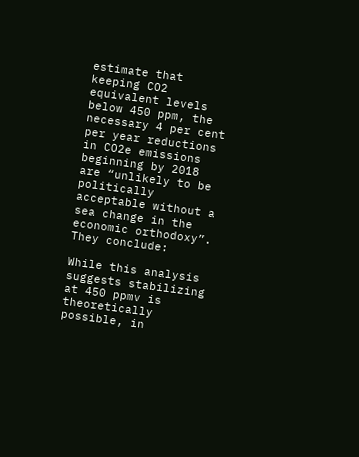estimate that keeping CO2 equivalent levels below 450 ppm, the necessary 4 per cent per year reductions in CO2e emissions beginning by 2018 are “unlikely to be politically acceptable without a sea change in the economic orthodoxy”. They conclude:

While this analysis suggests stabilizing at 450 ppmv is theoretically possible, in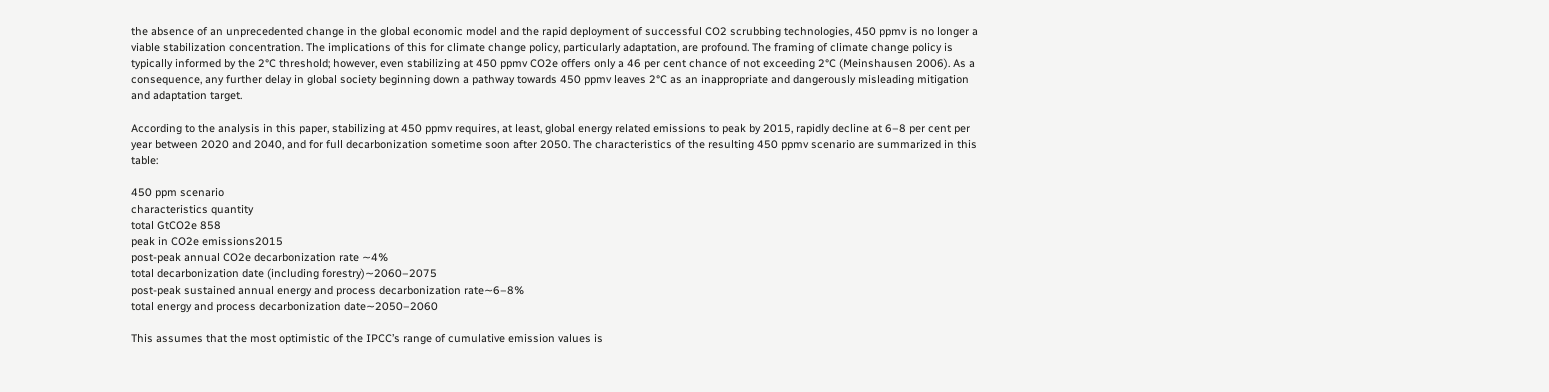the absence of an unprecedented change in the global economic model and the rapid deployment of successful CO2 scrubbing technologies, 450 ppmv is no longer a viable stabilization concentration. The implications of this for climate change policy, particularly adaptation, are profound. The framing of climate change policy is typically informed by the 2°C threshold; however, even stabilizing at 450 ppmv CO2e offers only a 46 per cent chance of not exceeding 2°C (Meinshausen 2006). As a consequence, any further delay in global society beginning down a pathway towards 450 ppmv leaves 2°C as an inappropriate and dangerously misleading mitigation and adaptation target.

According to the analysis in this paper, stabilizing at 450 ppmv requires, at least, global energy related emissions to peak by 2015, rapidly decline at 6–8 per cent per year between 2020 and 2040, and for full decarbonization sometime soon after 2050. The characteristics of the resulting 450 ppmv scenario are summarized in this table:

450 ppm scenario
characteristics quantity
total GtCO2e 858
peak in CO2e emissions2015
post-peak annual CO2e decarbonization rate ∼4%
total decarbonization date (including forestry)∼2060–2075
post-peak sustained annual energy and process decarbonization rate∼6–8%
total energy and process decarbonization date∼2050–2060

This assumes that the most optimistic of the IPCC’s range of cumulative emission values is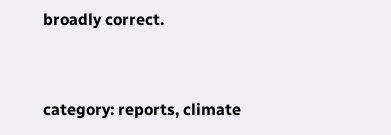broadly correct.


category: reports, climate